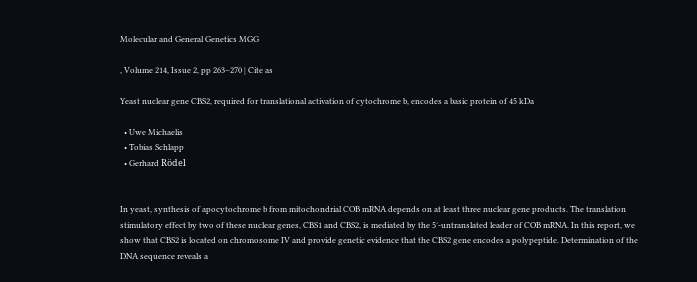Molecular and General Genetics MGG

, Volume 214, Issue 2, pp 263–270 | Cite as

Yeast nuclear gene CBS2, required for translational activation of cytochrome b, encodes a basic protein of 45 kDa

  • Uwe Michaelis
  • Tobias Schlapp
  • Gerhard Rödel


In yeast, synthesis of apocytochrome b from mitochondrial COB mRNA depends on at least three nuclear gene products. The translation stimulatory effect by two of these nuclear genes, CBS1 and CBS2, is mediated by the 5′-untranslated leader of COB mRNA. In this report, we show that CBS2 is located on chromosome IV and provide genetic evidence that the CBS2 gene encodes a polypeptide. Determination of the DNA sequence reveals a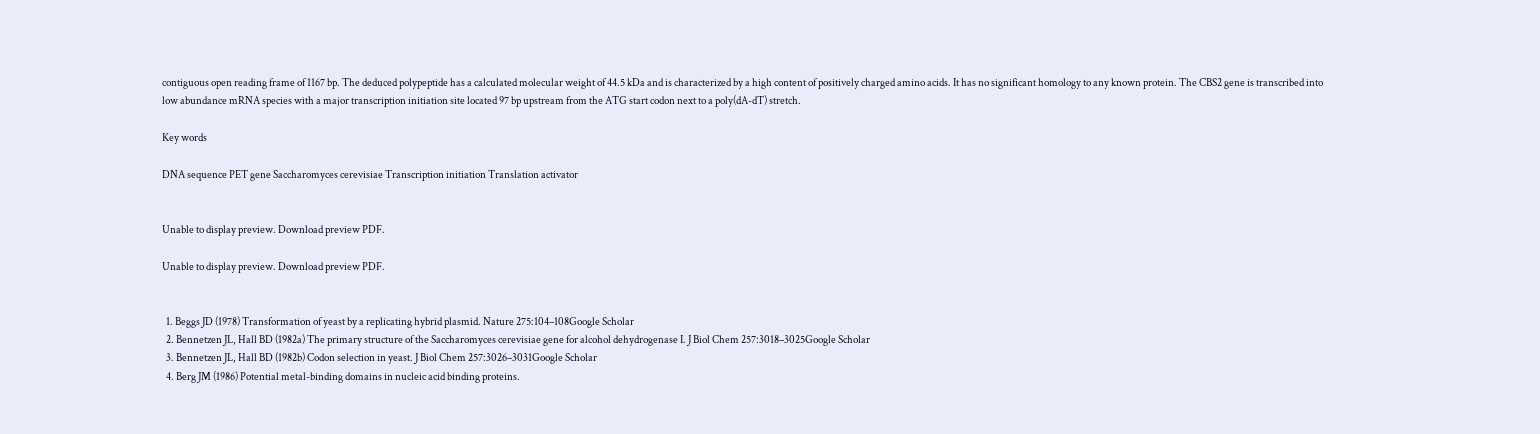contiguous open reading frame of 1167 bp. The deduced polypeptide has a calculated molecular weight of 44.5 kDa and is characterized by a high content of positively charged amino acids. It has no significant homology to any known protein. The CBS2 gene is transcribed into low abundance mRNA species with a major transcription initiation site located 97 bp upstream from the ATG start codon next to a poly(dA-dT) stretch.

Key words

DNA sequence PET gene Saccharomyces cerevisiae Transcription initiation Translation activator


Unable to display preview. Download preview PDF.

Unable to display preview. Download preview PDF.


  1. Beggs JD (1978) Transformation of yeast by a replicating hybrid plasmid. Nature 275:104–108Google Scholar
  2. Bennetzen JL, Hall BD (1982a) The primary structure of the Saccharomyces cerevisiae gene for alcohol dehydrogenase I. J Biol Chem 257:3018–3025Google Scholar
  3. Bennetzen JL, Hall BD (1982b) Codon selection in yeast. J Biol Chem 257:3026–3031Google Scholar
  4. Berg JM (1986) Potential metal-binding domains in nucleic acid binding proteins.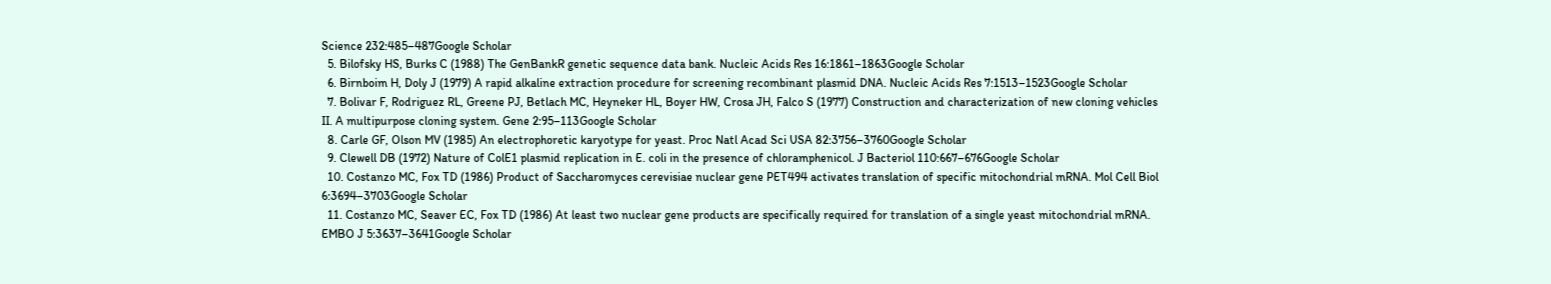Science 232:485–487Google Scholar
  5. Bilofsky HS, Burks C (1988) The GenBankR genetic sequence data bank. Nucleic Acids Res 16:1861–1863Google Scholar
  6. Birnboim H, Doly J (1979) A rapid alkaline extraction procedure for screening recombinant plasmid DNA. Nucleic Acids Res 7:1513–1523Google Scholar
  7. Bolivar F, Rodriguez RL, Greene PJ, Betlach MC, Heyneker HL, Boyer HW, Crosa JH, Falco S (1977) Construction and characterization of new cloning vehicles II. A multipurpose cloning system. Gene 2:95–113Google Scholar
  8. Carle GF, Olson MV (1985) An electrophoretic karyotype for yeast. Proc Natl Acad Sci USA 82:3756–3760Google Scholar
  9. Clewell DB (1972) Nature of ColE1 plasmid replication in E. coli in the presence of chloramphenicol. J Bacteriol 110:667–676Google Scholar
  10. Costanzo MC, Fox TD (1986) Product of Saccharomyces cerevisiae nuclear gene PET494 activates translation of specific mitochondrial mRNA. Mol Cell Biol 6:3694–3703Google Scholar
  11. Costanzo MC, Seaver EC, Fox TD (1986) At least two nuclear gene products are specifically required for translation of a single yeast mitochondrial mRNA. EMBO J 5:3637–3641Google Scholar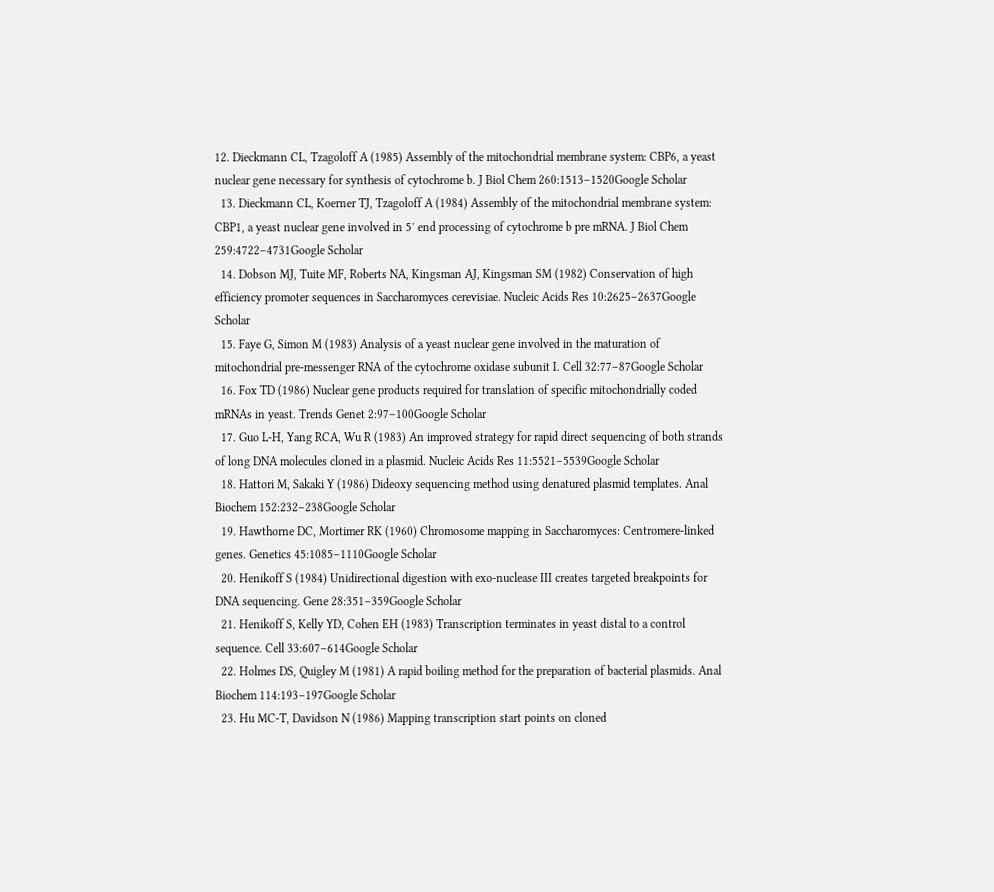12. Dieckmann CL, Tzagoloff A (1985) Assembly of the mitochondrial membrane system: CBP6, a yeast nuclear gene necessary for synthesis of cytochrome b. J Biol Chem 260:1513–1520Google Scholar
  13. Dieckmann CL, Koerner TJ, Tzagoloff A (1984) Assembly of the mitochondrial membrane system: CBP1, a yeast nuclear gene involved in 5′ end processing of cytochrome b pre mRNA. J Biol Chem 259:4722–4731Google Scholar
  14. Dobson MJ, Tuite MF, Roberts NA, Kingsman AJ, Kingsman SM (1982) Conservation of high efficiency promoter sequences in Saccharomyces cerevisiae. Nucleic Acids Res 10:2625–2637Google Scholar
  15. Faye G, Simon M (1983) Analysis of a yeast nuclear gene involved in the maturation of mitochondrial pre-messenger RNA of the cytochrome oxidase subunit I. Cell 32:77–87Google Scholar
  16. Fox TD (1986) Nuclear gene products required for translation of specific mitochondrially coded mRNAs in yeast. Trends Genet 2:97–100Google Scholar
  17. Guo L-H, Yang RCA, Wu R (1983) An improved strategy for rapid direct sequencing of both strands of long DNA molecules cloned in a plasmid. Nucleic Acids Res 11:5521–5539Google Scholar
  18. Hattori M, Sakaki Y (1986) Dideoxy sequencing method using denatured plasmid templates. Anal Biochem 152:232–238Google Scholar
  19. Hawthorne DC, Mortimer RK (1960) Chromosome mapping in Saccharomyces: Centromere-linked genes. Genetics 45:1085–1110Google Scholar
  20. Henikoff S (1984) Unidirectional digestion with exo-nuclease III creates targeted breakpoints for DNA sequencing. Gene 28:351–359Google Scholar
  21. Henikoff S, Kelly YD, Cohen EH (1983) Transcription terminates in yeast distal to a control sequence. Cell 33:607–614Google Scholar
  22. Holmes DS, Quigley M (1981) A rapid boiling method for the preparation of bacterial plasmids. Anal Biochem 114:193–197Google Scholar
  23. Hu MC-T, Davidson N (1986) Mapping transcription start points on cloned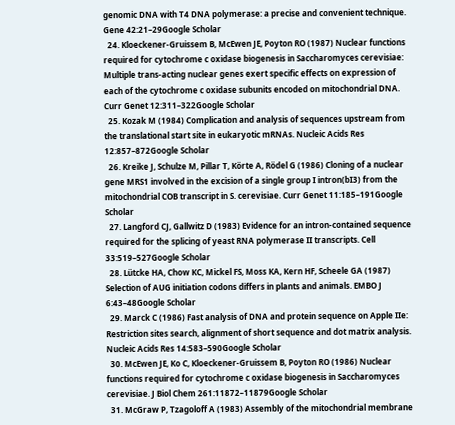genomic DNA with T4 DNA polymerase: a precise and convenient technique. Gene 42:21–29Google Scholar
  24. Kloeckener-Gruissem B, McEwen JE, Poyton RO (1987) Nuclear functions required for cytochrome c oxidase biogenesis in Saccharomyces cerevisiae: Multiple trans-acting nuclear genes exert specific effects on expression of each of the cytochrome c oxidase subunits encoded on mitochondrial DNA. Curr Genet 12:311–322Google Scholar
  25. Kozak M (1984) Complication and analysis of sequences upstream from the translational start site in eukaryotic mRNAs. Nucleic Acids Res 12:857–872Google Scholar
  26. Kreike J, Schulze M, Pillar T, Körte A, Rödel G (1986) Cloning of a nuclear gene MRS1 involved in the excision of a single group I intron(bI3) from the mitochondrial COB transcript in S. cerevisiae. Curr Genet 11:185–191Google Scholar
  27. Langford CJ, Gallwitz D (1983) Evidence for an intron-contained sequence required for the splicing of yeast RNA polymerase II transcripts. Cell 33:519–527Google Scholar
  28. Lütcke HA, Chow KC, Mickel FS, Moss KA, Kern HF, Scheele GA (1987) Selection of AUG initiation codons differs in plants and animals. EMBO J 6:43–48Google Scholar
  29. Marck C (1986) Fast analysis of DNA and protein sequence on Apple IIe: Restriction sites search, alignment of short sequence and dot matrix analysis. Nucleic Acids Res 14:583–590Google Scholar
  30. McEwen JE, Ko C, Kloeckener-Gruissem B, Poyton RO (1986) Nuclear functions required for cytochrome c oxidase biogenesis in Saccharomyces cerevisiae. J Biol Chem 261:11872–11879Google Scholar
  31. McGraw P, Tzagoloff A (1983) Assembly of the mitochondrial membrane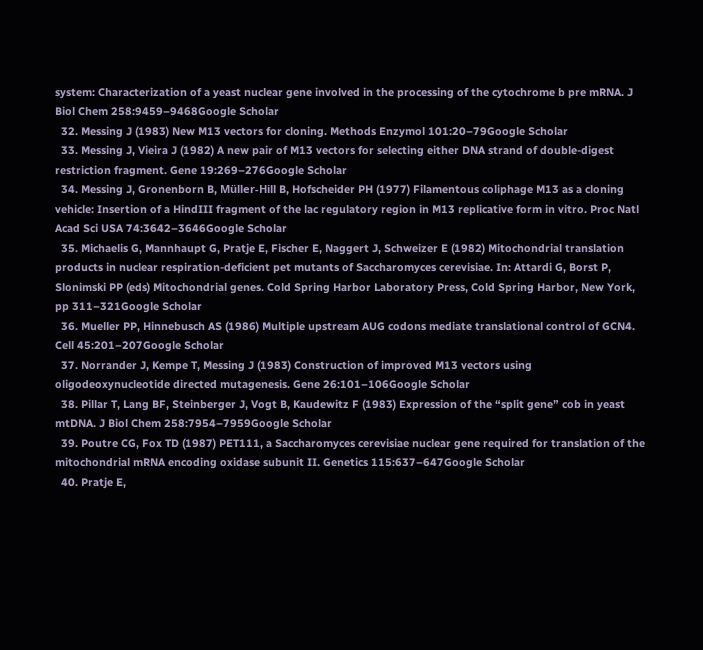system: Characterization of a yeast nuclear gene involved in the processing of the cytochrome b pre mRNA. J Biol Chem 258:9459–9468Google Scholar
  32. Messing J (1983) New M13 vectors for cloning. Methods Enzymol 101:20–79Google Scholar
  33. Messing J, Vieira J (1982) A new pair of M13 vectors for selecting either DNA strand of double-digest restriction fragment. Gene 19:269–276Google Scholar
  34. Messing J, Gronenborn B, Müller-Hill B, Hofscheider PH (1977) Filamentous coliphage M13 as a cloning vehicle: Insertion of a HindIII fragment of the lac regulatory region in M13 replicative form in vitro. Proc Natl Acad Sci USA 74:3642–3646Google Scholar
  35. Michaelis G, Mannhaupt G, Pratje E, Fischer E, Naggert J, Schweizer E (1982) Mitochondrial translation products in nuclear respiration-deficient pet mutants of Saccharomyces cerevisiae. In: Attardi G, Borst P, Slonimski PP (eds) Mitochondrial genes. Cold Spring Harbor Laboratory Press, Cold Spring Harbor, New York, pp 311–321Google Scholar
  36. Mueller PP, Hinnebusch AS (1986) Multiple upstream AUG codons mediate translational control of GCN4. Cell 45:201–207Google Scholar
  37. Norrander J, Kempe T, Messing J (1983) Construction of improved M13 vectors using oligodeoxynucleotide directed mutagenesis. Gene 26:101–106Google Scholar
  38. Pillar T, Lang BF, Steinberger J, Vogt B, Kaudewitz F (1983) Expression of the “split gene” cob in yeast mtDNA. J Biol Chem 258:7954–7959Google Scholar
  39. Poutre CG, Fox TD (1987) PET111, a Saccharomyces cerevisiae nuclear gene required for translation of the mitochondrial mRNA encoding oxidase subunit II. Genetics 115:637–647Google Scholar
  40. Pratje E,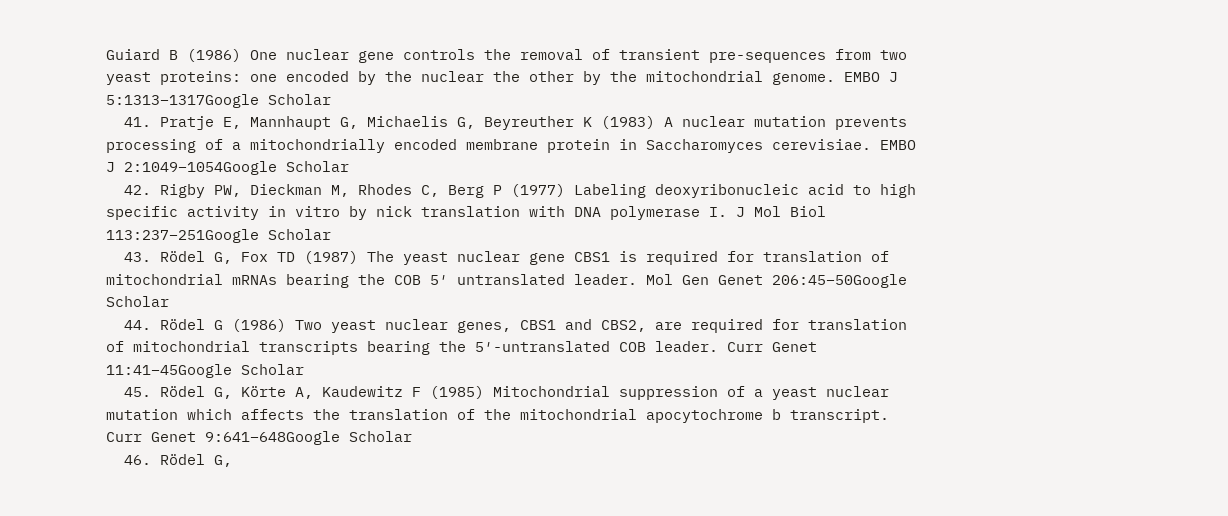Guiard B (1986) One nuclear gene controls the removal of transient pre-sequences from two yeast proteins: one encoded by the nuclear the other by the mitochondrial genome. EMBO J 5:1313–1317Google Scholar
  41. Pratje E, Mannhaupt G, Michaelis G, Beyreuther K (1983) A nuclear mutation prevents processing of a mitochondrially encoded membrane protein in Saccharomyces cerevisiae. EMBO J 2:1049–1054Google Scholar
  42. Rigby PW, Dieckman M, Rhodes C, Berg P (1977) Labeling deoxyribonucleic acid to high specific activity in vitro by nick translation with DNA polymerase I. J Mol Biol 113:237–251Google Scholar
  43. Rödel G, Fox TD (1987) The yeast nuclear gene CBS1 is required for translation of mitochondrial mRNAs bearing the COB 5′ untranslated leader. Mol Gen Genet 206:45–50Google Scholar
  44. Rödel G (1986) Two yeast nuclear genes, CBS1 and CBS2, are required for translation of mitochondrial transcripts bearing the 5′-untranslated COB leader. Curr Genet 11:41–45Google Scholar
  45. Rödel G, Körte A, Kaudewitz F (1985) Mitochondrial suppression of a yeast nuclear mutation which affects the translation of the mitochondrial apocytochrome b transcript. Curr Genet 9:641–648Google Scholar
  46. Rödel G,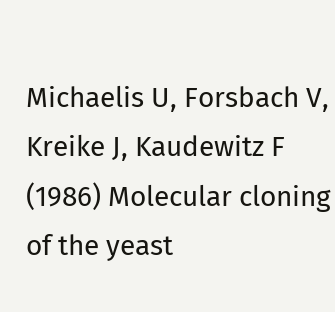Michaelis U, Forsbach V, Kreike J, Kaudewitz F (1986) Molecular cloning of the yeast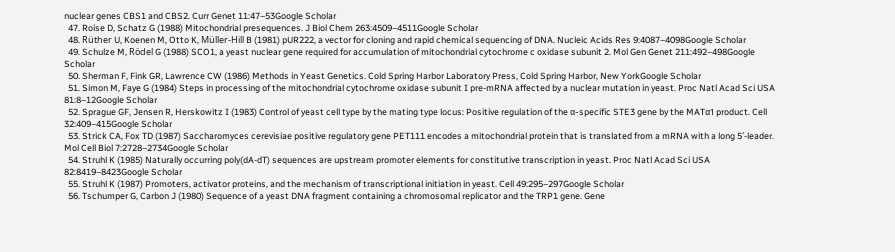nuclear genes CBS1 and CBS2. Curr Genet 11:47–53Google Scholar
  47. Roise D, Schatz G (1988) Mitochondrial presequences. J Biol Chem 263:4509–4511Google Scholar
  48. Rüther U, Koenen M, Otto K, Müller-Hill B (1981) pUR222, a vector for cloning and rapid chemical sequencing of DNA. Nucleic Acids Res 9:4087–4098Google Scholar
  49. Schulze M, Rödel G (1988) SCO1, a yeast nuclear gene required for accumulation of mitochondrial cytochrome c oxidase subunit 2. Mol Gen Genet 211:492–498Google Scholar
  50. Sherman F, Fink GR, Lawrence CW (1986) Methods in Yeast Genetics. Cold Spring Harbor Laboratory Press, Cold Spring Harbor, New YorkGoogle Scholar
  51. Simon M, Faye G (1984) Steps in processing of the mitochondrial cytochrome oxidase subunit I pre-mRNA affected by a nuclear mutation in yeast. Proc Natl Acad Sci USA 81:8–12Google Scholar
  52. Sprague GF, Jensen R, Herskowitz I (1983) Control of yeast cell type by the mating type locus: Positive regulation of the α-specific STE3 gene by the MATα1 product. Cell 32:409–415Google Scholar
  53. Strick CA, Fox TD (1987) Saccharomyces cerevisiae positive regulatory gene PET111 encodes a mitochondrial protein that is translated from a mRNA with a long 5′-leader. Mol Cell Biol 7:2728–2734Google Scholar
  54. Struhl K (1985) Naturally occurring poly(dA-dT) sequences are upstream promoter elements for constitutive transcription in yeast. Proc Natl Acad Sci USA 82:8419–8423Google Scholar
  55. Struhl K (1987) Promoters, activator proteins, and the mechanism of transcriptional initiation in yeast. Cell 49:295–297Google Scholar
  56. Tschumper G, Carbon J (1980) Sequence of a yeast DNA fragment containing a chromosomal replicator and the TRP1 gene. Gene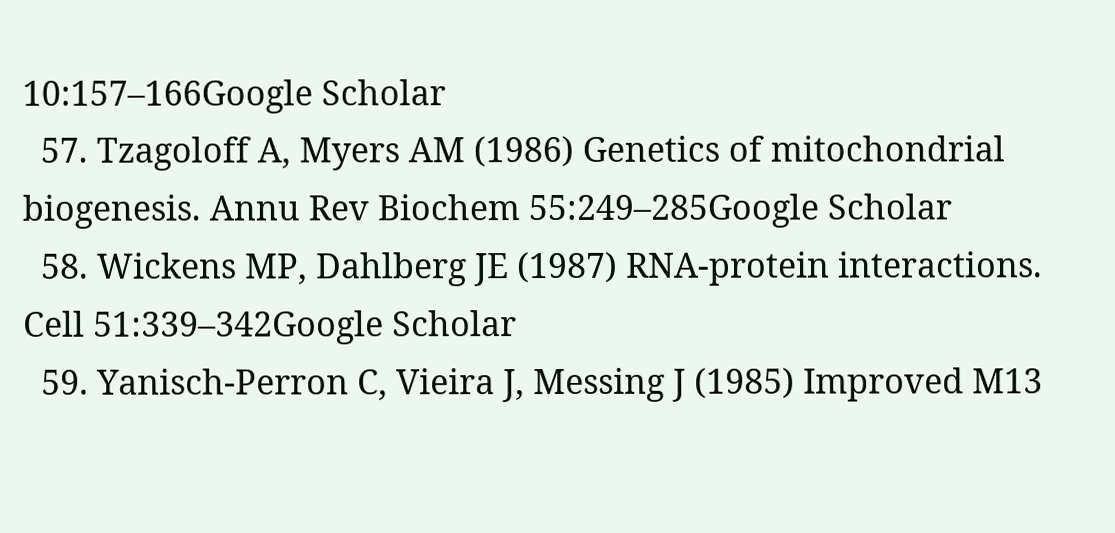10:157–166Google Scholar
  57. Tzagoloff A, Myers AM (1986) Genetics of mitochondrial biogenesis. Annu Rev Biochem 55:249–285Google Scholar
  58. Wickens MP, Dahlberg JE (1987) RNA-protein interactions. Cell 51:339–342Google Scholar
  59. Yanisch-Perron C, Vieira J, Messing J (1985) Improved M13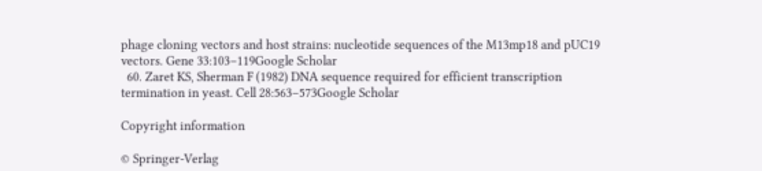phage cloning vectors and host strains: nucleotide sequences of the M13mp18 and pUC19 vectors. Gene 33:103–119Google Scholar
  60. Zaret KS, Sherman F (1982) DNA sequence required for efficient transcription termination in yeast. Cell 28:563–573Google Scholar

Copyright information

© Springer-Verlag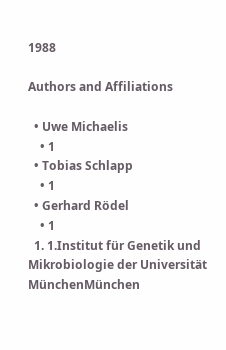1988

Authors and Affiliations

  • Uwe Michaelis
    • 1
  • Tobias Schlapp
    • 1
  • Gerhard Rödel
    • 1
  1. 1.Institut für Genetik und Mikrobiologie der Universität MünchenMünchen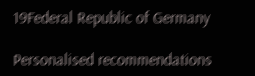19Federal Republic of Germany

Personalised recommendations